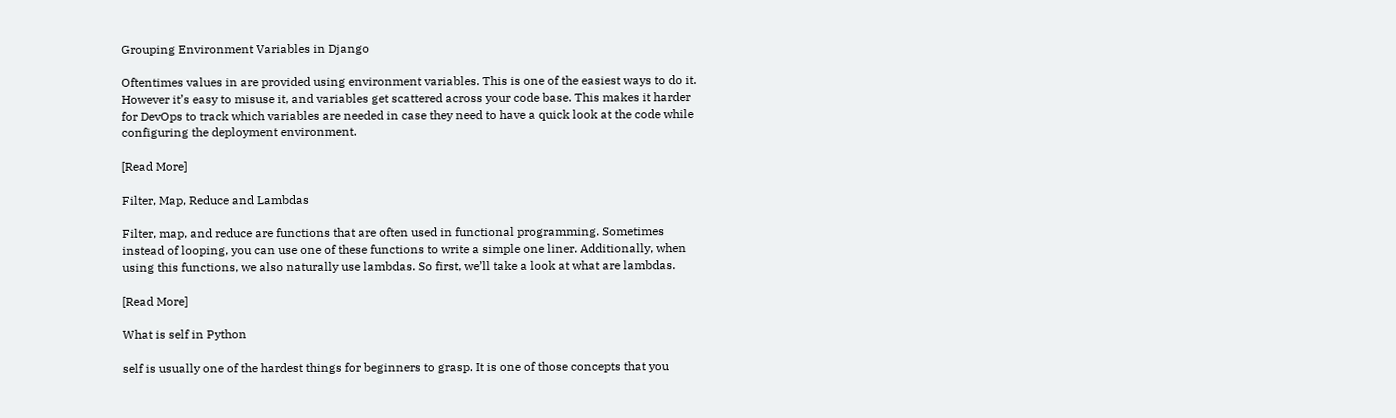Grouping Environment Variables in Django

Oftentimes values in are provided using environment variables. This is one of the easiest ways to do it. However it’s easy to misuse it, and variables get scattered across your code base. This makes it harder for DevOps to track which variables are needed in case they need to have a quick look at the code while configuring the deployment environment.

[Read More]

Filter, Map, Reduce and Lambdas

Filter, map, and reduce are functions that are often used in functional programming. Sometimes instead of looping, you can use one of these functions to write a simple one liner. Additionally, when using this functions, we also naturally use lambdas. So first, we’ll take a look at what are lambdas.

[Read More]

What is self in Python

self is usually one of the hardest things for beginners to grasp. It is one of those concepts that you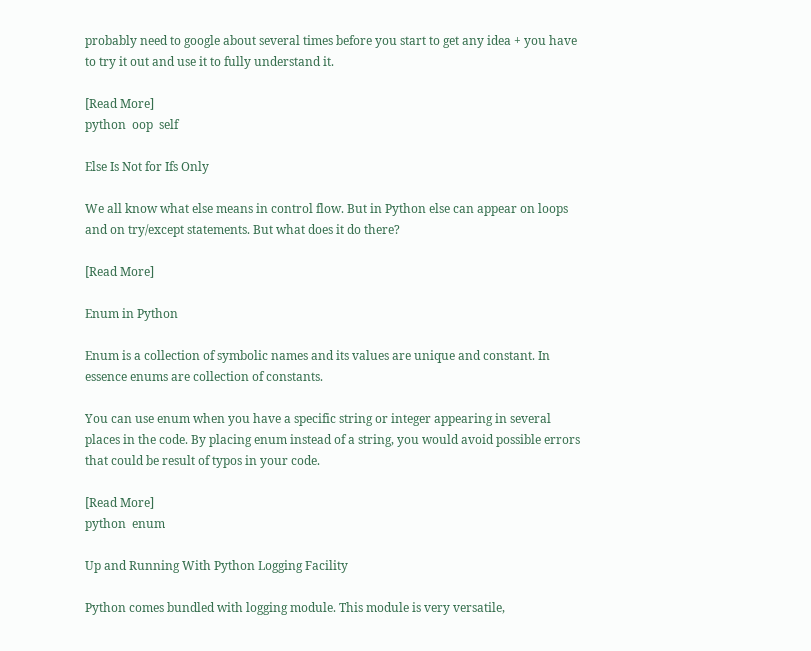probably need to google about several times before you start to get any idea + you have to try it out and use it to fully understand it.

[Read More]
python  oop  self

Else Is Not for Ifs Only

We all know what else means in control flow. But in Python else can appear on loops and on try/except statements. But what does it do there?

[Read More]

Enum in Python

Enum is a collection of symbolic names and its values are unique and constant. In essence enums are collection of constants.

You can use enum when you have a specific string or integer appearing in several places in the code. By placing enum instead of a string, you would avoid possible errors that could be result of typos in your code.

[Read More]
python  enum

Up and Running With Python Logging Facility

Python comes bundled with logging module. This module is very versatile,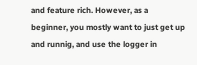and feature rich. However, as a beginner, you mostly want to just get up and runnig, and use the logger in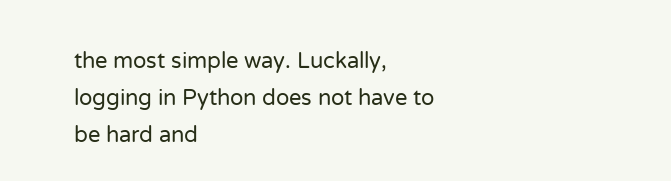the most simple way. Luckally, logging in Python does not have to be hard and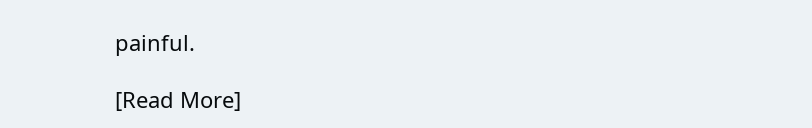painful.

[Read More]